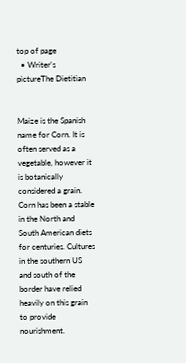top of page
  • Writer's pictureThe Dietitian


Maize is the Spanish name for Corn. It is often served as a vegetable, however it is botanically considered a grain. Corn has been a stable in the North and South American diets for centuries. Cultures in the southern US and south of the border have relied heavily on this grain to provide nourishment.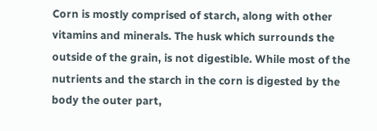Corn is mostly comprised of starch, along with other vitamins and minerals. The husk which surrounds the outside of the grain, is not digestible. While most of the nutrients and the starch in the corn is digested by the body the outer part,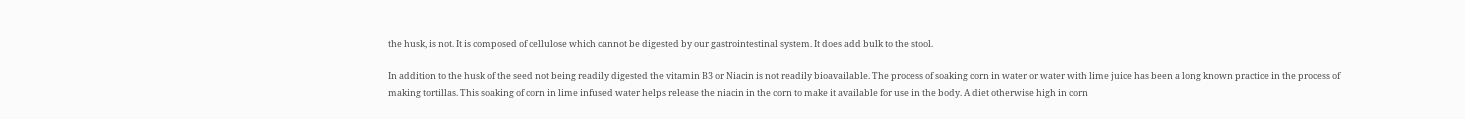the husk, is not. It is composed of cellulose which cannot be digested by our gastrointestinal system. It does add bulk to the stool.

In addition to the husk of the seed not being readily digested the vitamin B3 or Niacin is not readily bioavailable. The process of soaking corn in water or water with lime juice has been a long known practice in the process of making tortillas. This soaking of corn in lime infused water helps release the niacin in the corn to make it available for use in the body. A diet otherwise high in corn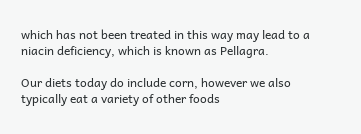which has not been treated in this way may lead to a niacin deficiency, which is known as Pellagra.

Our diets today do include corn, however we also typically eat a variety of other foods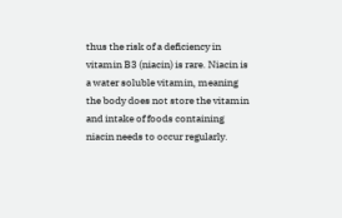thus the risk of a deficiency in vitamin B3 (niacin) is rare. Niacin is a water soluble vitamin, meaning the body does not store the vitamin and intake of foods containing niacin needs to occur regularly.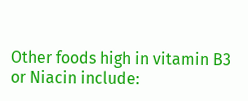Other foods high in vitamin B3 or Niacin include: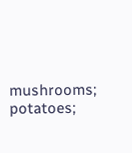mushrooms; potatoes;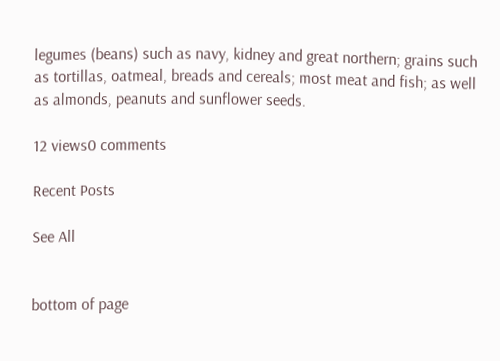legumes (beans) such as navy, kidney and great northern; grains such as tortillas, oatmeal, breads and cereals; most meat and fish; as well as almonds, peanuts and sunflower seeds.

12 views0 comments

Recent Posts

See All


bottom of page